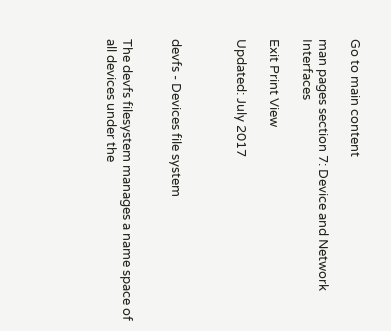Go to main content

man pages section 7: Device and Network Interfaces

Exit Print View

Updated: July 2017



devfs - Devices file system


The devfs filesystem manages a name space of all devices under the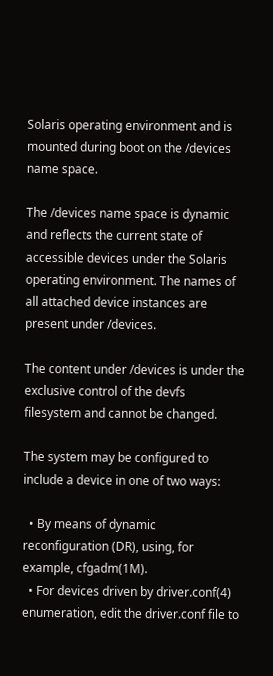Solaris operating environment and is mounted during boot on the /devices name space.

The /devices name space is dynamic and reflects the current state of accessible devices under the Solaris operating environment. The names of all attached device instances are present under /devices.

The content under /devices is under the exclusive control of the devfs filesystem and cannot be changed.

The system may be configured to include a device in one of two ways:

  • By means of dynamic reconfiguration (DR), using, for example, cfgadm(1M).
  • For devices driven by driver.conf(4) enumeration, edit the driver.conf file to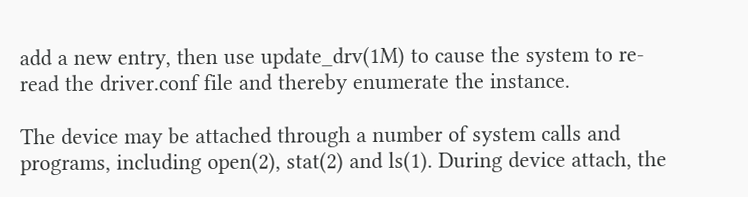add a new entry, then use update_drv(1M) to cause the system to re-read the driver.conf file and thereby enumerate the instance.

The device may be attached through a number of system calls and programs, including open(2), stat(2) and ls(1). During device attach, the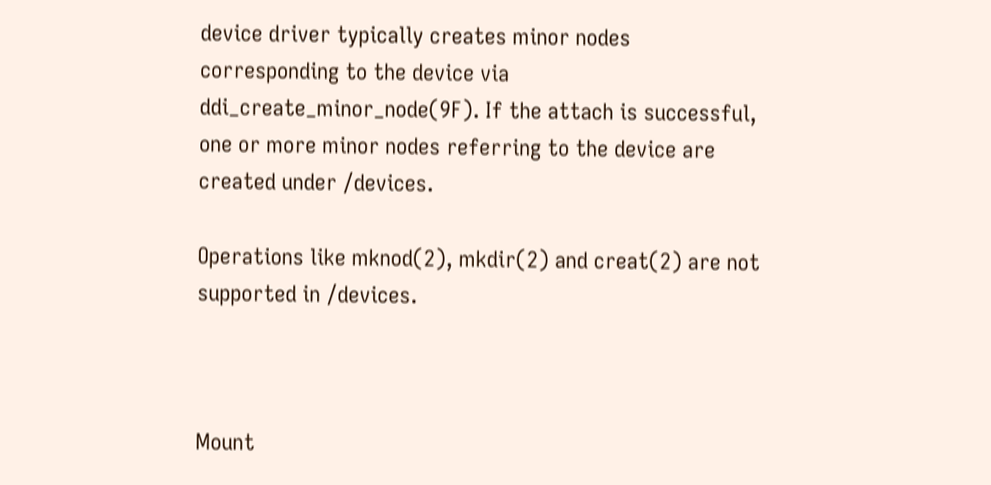device driver typically creates minor nodes corresponding to the device via ddi_create_minor_node(9F). If the attach is successful, one or more minor nodes referring to the device are created under /devices.

Operations like mknod(2), mkdir(2) and creat(2) are not supported in /devices.



Mount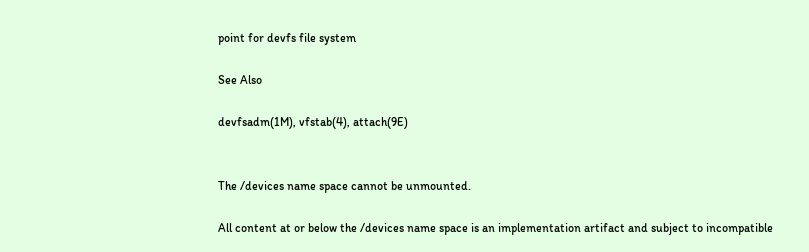point for devfs file system

See Also

devfsadm(1M), vfstab(4), attach(9E)


The /devices name space cannot be unmounted.

All content at or below the /devices name space is an implementation artifact and subject to incompatible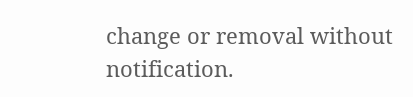change or removal without notification.